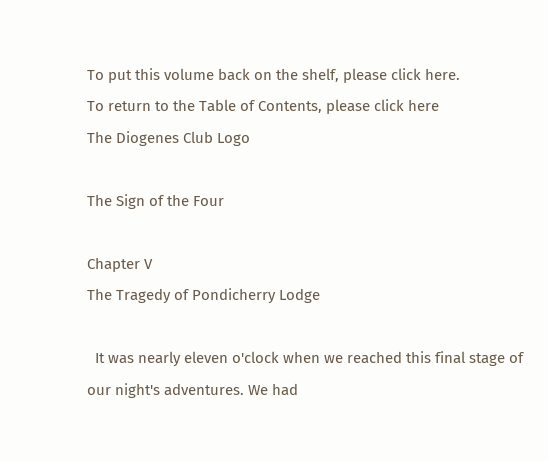To put this volume back on the shelf, please click here.
To return to the Table of Contents, please click here
The Diogenes Club Logo

The Sign of the Four

Chapter V
The Tragedy of Pondicherry Lodge

  It was nearly eleven o'clock when we reached this final stage of
our night's adventures. We had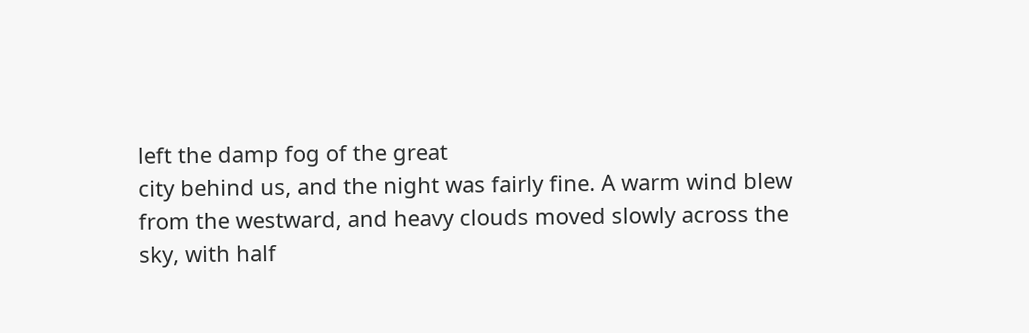left the damp fog of the great
city behind us, and the night was fairly fine. A warm wind blew
from the westward, and heavy clouds moved slowly across the
sky, with half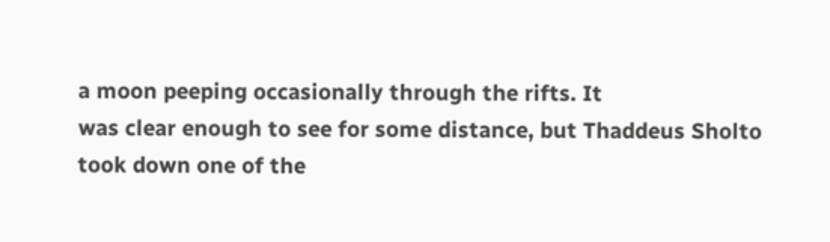a moon peeping occasionally through the rifts. It
was clear enough to see for some distance, but Thaddeus Sholto
took down one of the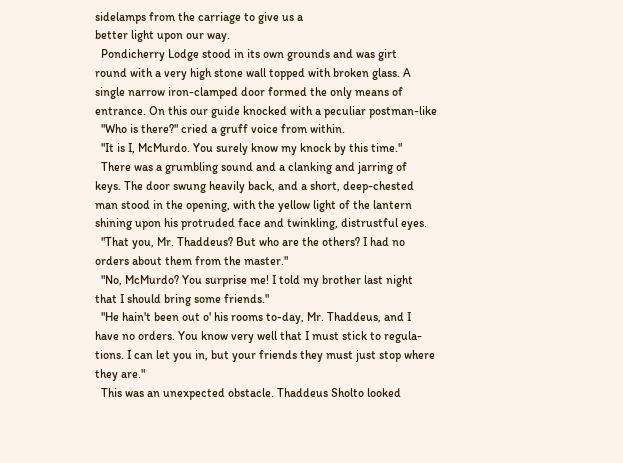sidelamps from the carriage to give us a
better light upon our way.
  Pondicherry Lodge stood in its own grounds and was girt
round with a very high stone wall topped with broken glass. A
single narrow iron-clamped door formed the only means of
entrance. On this our guide knocked with a peculiar postman-like
  "Who is there?" cried a gruff voice from within.
  "It is I, McMurdo. You surely know my knock by this time."
  There was a grumbling sound and a clanking and jarring of
keys. The door swung heavily back, and a short, deep-chested
man stood in the opening, with the yellow light of the lantern
shining upon his protruded face and twinkling, distrustful eyes.
  "That you, Mr. Thaddeus? But who are the others? I had no
orders about them from the master."
  "No, McMurdo? You surprise me! I told my brother last night
that I should bring some friends."
  "He hain't been out o' his rooms to-day, Mr. Thaddeus, and I
have no orders. You know very well that I must stick to regula-
tions. I can let you in, but your friends they must just stop where
they are."
  This was an unexpected obstacle. Thaddeus Sholto looked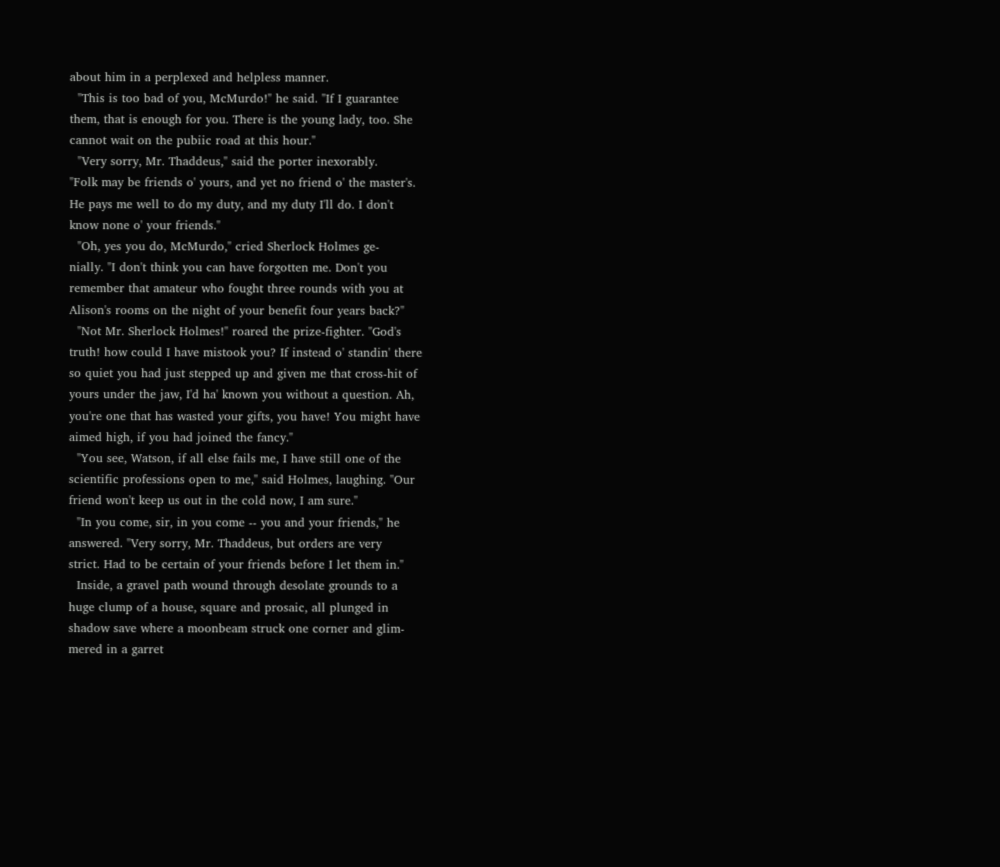about him in a perplexed and helpless manner.
  "This is too bad of you, McMurdo!" he said. "If I guarantee
them, that is enough for you. There is the young lady, too. She
cannot wait on the pubiic road at this hour."
  "Very sorry, Mr. Thaddeus," said the porter inexorably.
"Folk may be friends o' yours, and yet no friend o' the master's.
He pays me well to do my duty, and my duty I'll do. I don't
know none o' your friends."
  "Oh, yes you do, McMurdo," cried Sherlock Holmes ge-
nially. "I don't think you can have forgotten me. Don't you
remember that amateur who fought three rounds with you at
Alison's rooms on the night of your benefit four years back?"
  "Not Mr. Sherlock Holmes!" roared the prize-fighter. "God's
truth! how could I have mistook you? If instead o' standin' there
so quiet you had just stepped up and given me that cross-hit of
yours under the jaw, I'd ha' known you without a question. Ah,
you're one that has wasted your gifts, you have! You might have
aimed high, if you had joined the fancy."
  "You see, Watson, if all else fails me, I have still one of the
scientific professions open to me," said Holmes, laughing. "Our
friend won't keep us out in the cold now, I am sure."
  "In you come, sir, in you come -- you and your friends," he
answered. "Very sorry, Mr. Thaddeus, but orders are very
strict. Had to be certain of your friends before I let them in."
  Inside, a gravel path wound through desolate grounds to a
huge clump of a house, square and prosaic, all plunged in
shadow save where a moonbeam struck one corner and glim-
mered in a garret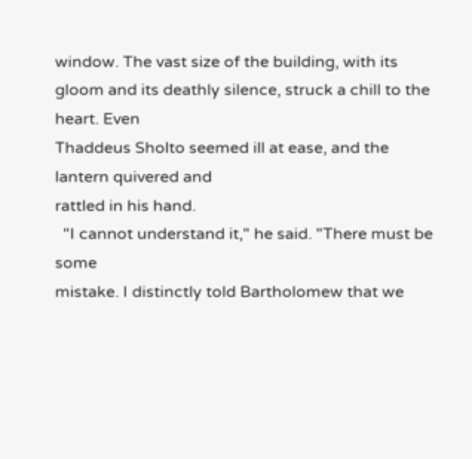window. The vast size of the building, with its
gloom and its deathly silence, struck a chill to the heart. Even
Thaddeus Sholto seemed ill at ease, and the lantern quivered and
rattled in his hand.
  "I cannot understand it," he said. "There must be some
mistake. I distinctly told Bartholomew that we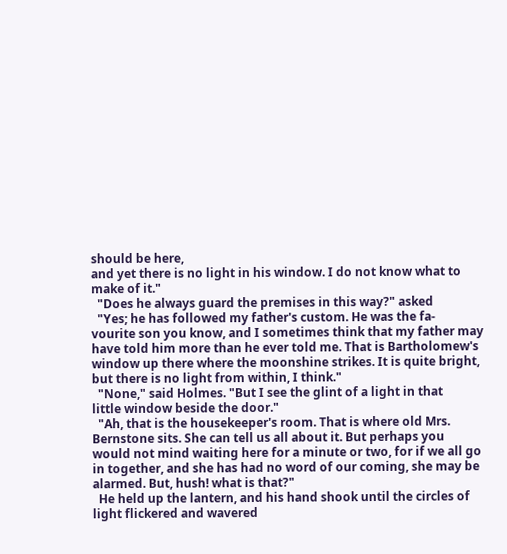should be here,
and yet there is no light in his window. I do not know what to
make of it."
  "Does he always guard the premises in this way?" asked
  "Yes; he has followed my father's custom. He was the fa-
vourite son you know, and I sometimes think that my father may
have told him more than he ever told me. That is Bartholomew's
window up there where the moonshine strikes. It is quite bright,
but there is no light from within, I think."
  "None," said Holmes. "But I see the glint of a light in that
little window beside the door."
  "Ah, that is the housekeeper's room. That is where old Mrs.
Bernstone sits. She can tell us all about it. But perhaps you
would not mind waiting here for a minute or two, for if we all go
in together, and she has had no word of our coming, she may be
alarmed. But, hush! what is that?"
  He held up the lantern, and his hand shook until the circles of
light flickered and wavered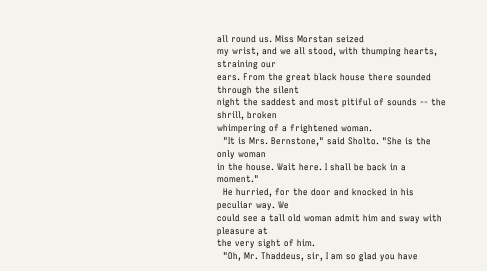all round us. Miss Morstan seized
my wrist, and we all stood, with thumping hearts, straining our
ears. From the great black house there sounded through the silent
night the saddest and most pitiful of sounds -- the shrill, broken
whimpering of a frightened woman.
  "It is Mrs. Bernstone," said Sholto. "She is the only woman
in the house. Wait here. I shall be back in a moment."
  He hurried, for the door and knocked in his peculiar way. We
could see a tall old woman admit him and sway with pleasure at
the very sight of him.
  "Oh, Mr. Thaddeus, sir, I am so glad you have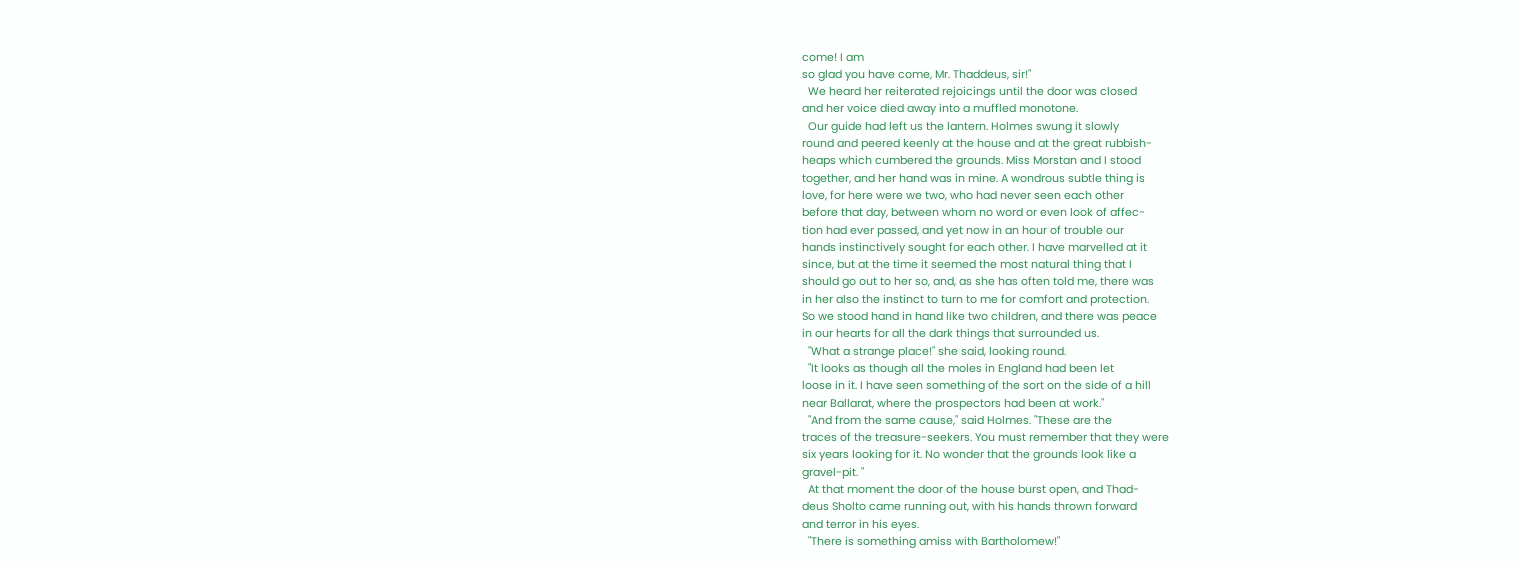come! I am
so glad you have come, Mr. Thaddeus, sir!"
  We heard her reiterated rejoicings until the door was closed
and her voice died away into a muffled monotone.
  Our guide had left us the lantern. Holmes swung it slowly
round and peered keenly at the house and at the great rubbish-
heaps which cumbered the grounds. Miss Morstan and I stood
together, and her hand was in mine. A wondrous subtle thing is
love, for here were we two, who had never seen each other
before that day, between whom no word or even look of affec-
tion had ever passed, and yet now in an hour of trouble our
hands instinctively sought for each other. I have marvelled at it
since, but at the time it seemed the most natural thing that I
should go out to her so, and, as she has often told me, there was
in her also the instinct to turn to me for comfort and protection.
So we stood hand in hand like two children, and there was peace
in our hearts for all the dark things that surrounded us.
  "What a strange place!" she said, looking round.
  "It looks as though all the moles in England had been let
loose in it. I have seen something of the sort on the side of a hill
near Ballarat, where the prospectors had been at work."
  "And from the same cause," said Holmes. "These are the
traces of the treasure-seekers. You must remember that they were
six years looking for it. No wonder that the grounds look like a
gravel-pit. "
  At that moment the door of the house burst open, and Thad-
deus Sholto came running out, with his hands thrown forward
and terror in his eyes.
  "There is something amiss with Bartholomew!"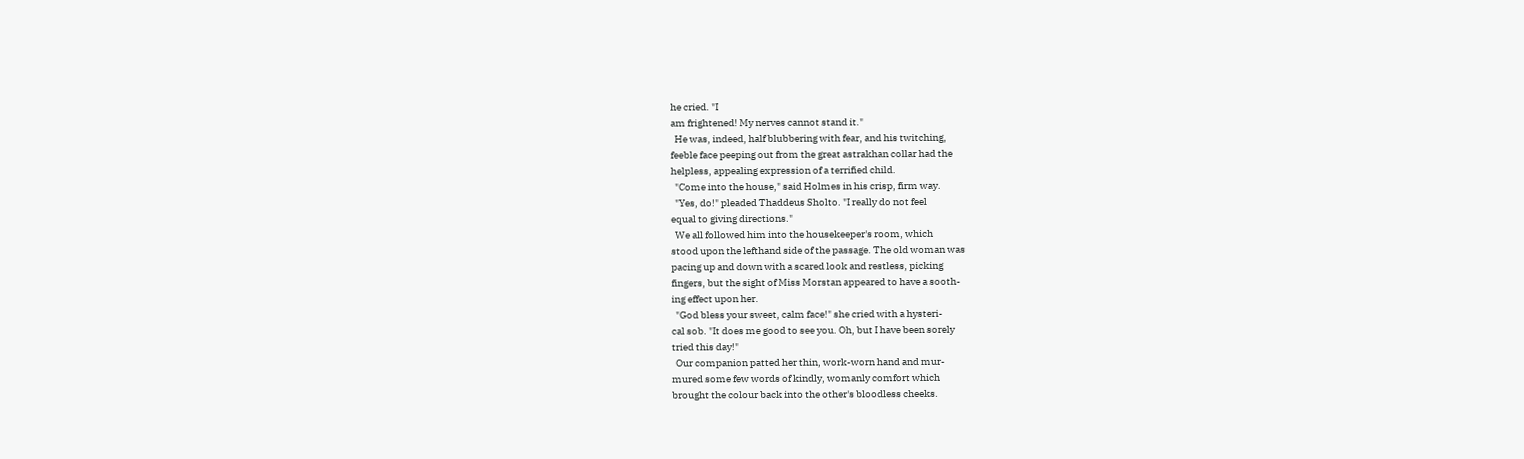he cried. "I
am frightened! My nerves cannot stand it."
  He was, indeed, half blubbering with fear, and his twitching,
feeble face peeping out from the great astrakhan collar had the
helpless, appealing expression of a terrified child.
  "Come into the house," said Holmes in his crisp, firm way.
  "Yes, do!" pleaded Thaddeus Sholto. "I really do not feel
equal to giving directions."
  We all followed him into the housekeeper's room, which
stood upon the lefthand side of the passage. The old woman was
pacing up and down with a scared look and restless, picking
fingers, but the sight of Miss Morstan appeared to have a sooth-
ing effect upon her.
  "God bless your sweet, calm face!" she cried with a hysteri-
cal sob. "It does me good to see you. Oh, but I have been sorely
tried this day!"
  Our companion patted her thin, work-worn hand and mur-
mured some few words of kindly, womanly comfort which
brought the colour back into the other's bloodless cheeks.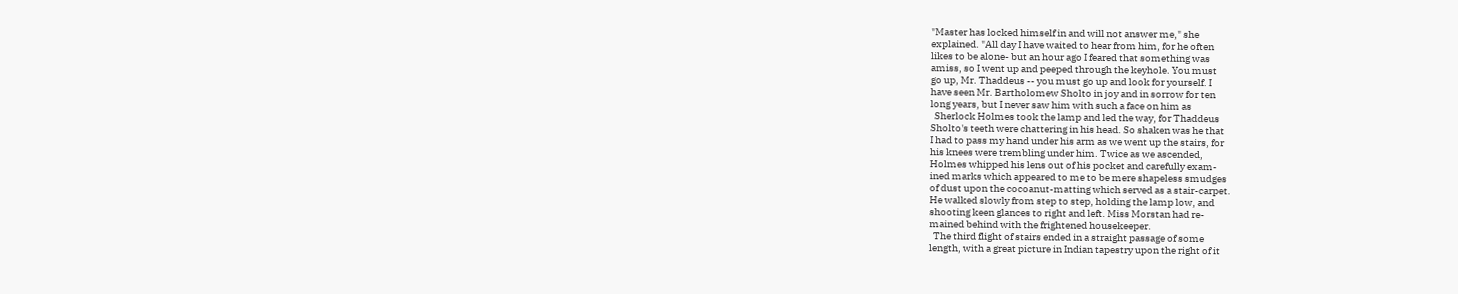"Master has locked himself in and will not answer me," she
explained. "All day I have waited to hear from him, for he often
likes to be alone- but an hour ago I feared that something was
amiss, so I went up and peeped through the keyhole. You must
go up, Mr. Thaddeus -- you must go up and look for yourself. I
have seen Mr. Bartholomew Sholto in joy and in sorrow for ten
long years, but I never saw him with such a face on him as
  Sherlock Holmes took the lamp and led the way, for Thaddeus
Sholto's teeth were chattering in his head. So shaken was he that
I had to pass my hand under his arm as we went up the stairs, for
his knees were trembling under him. Twice as we ascended,
Holmes whipped his lens out of his pocket and carefully exam-
ined marks which appeared to me to be mere shapeless smudges
of dust upon the cocoanut-matting which served as a stair-carpet.
He walked slowly from step to step, holding the lamp low, and
shooting keen glances to right and left. Miss Morstan had re-
mained behind with the frightened housekeeper.
  The third flight of stairs ended in a straight passage of some
length, with a great picture in Indian tapestry upon the right of it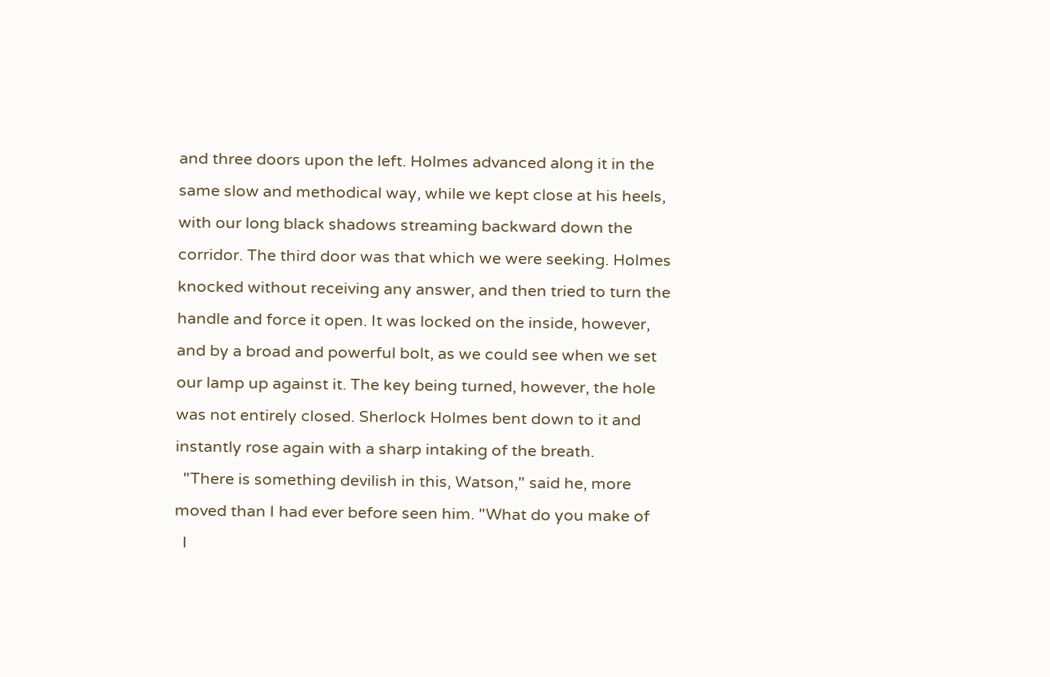and three doors upon the left. Holmes advanced along it in the
same slow and methodical way, while we kept close at his heels,
with our long black shadows streaming backward down the
corridor. The third door was that which we were seeking. Holmes
knocked without receiving any answer, and then tried to turn the
handle and force it open. It was locked on the inside, however,
and by a broad and powerful bolt, as we could see when we set
our lamp up against it. The key being turned, however, the hole
was not entirely closed. Sherlock Holmes bent down to it and
instantly rose again with a sharp intaking of the breath.
  "There is something devilish in this, Watson," said he, more
moved than I had ever before seen him. "What do you make of
  I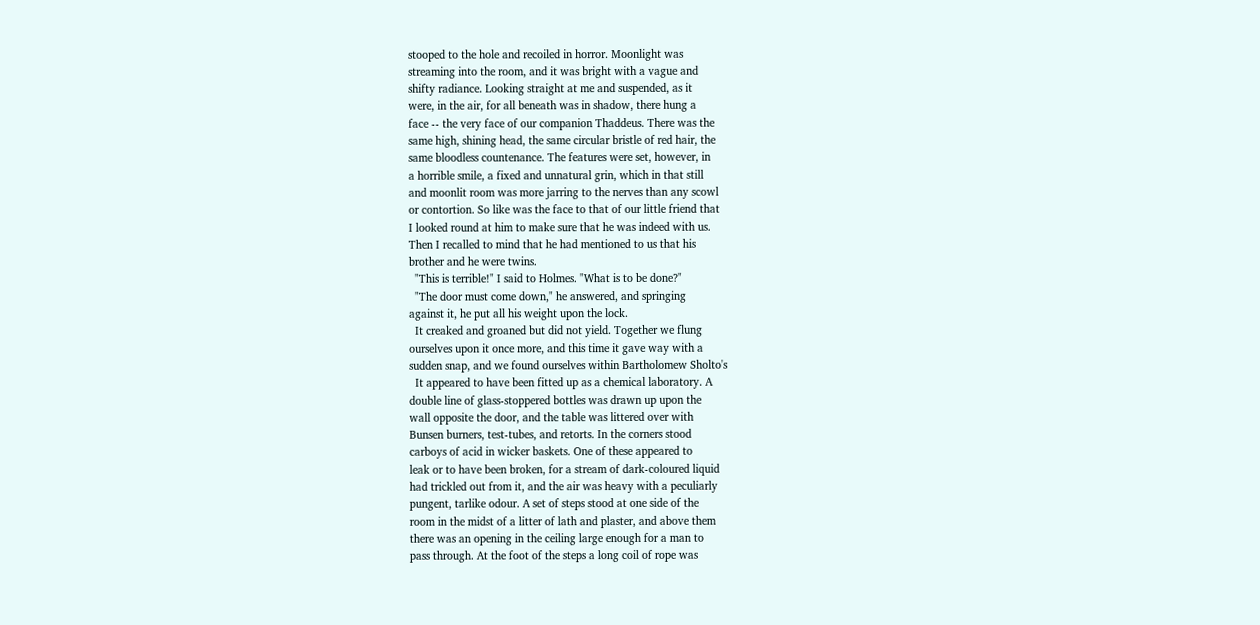stooped to the hole and recoiled in horror. Moonlight was
streaming into the room, and it was bright with a vague and
shifty radiance. Looking straight at me and suspended, as it
were, in the air, for all beneath was in shadow, there hung a
face -- the very face of our companion Thaddeus. There was the
same high, shining head, the same circular bristle of red hair, the
same bloodless countenance. The features were set, however, in
a horrible smile, a fixed and unnatural grin, which in that still
and moonlit room was more jarring to the nerves than any scowl
or contortion. So like was the face to that of our little friend that
I looked round at him to make sure that he was indeed with us.
Then I recalled to mind that he had mentioned to us that his
brother and he were twins.
  "This is terrible!" I said to Holmes. "What is to be done?"
  "The door must come down," he answered, and springing
against it, he put all his weight upon the lock.
  It creaked and groaned but did not yield. Together we flung
ourselves upon it once more, and this time it gave way with a
sudden snap, and we found ourselves within Bartholomew Sholto's
  It appeared to have been fitted up as a chemical laboratory. A
double line of glass-stoppered bottles was drawn up upon the
wall opposite the door, and the table was littered over with
Bunsen burners, test-tubes, and retorts. In the corners stood
carboys of acid in wicker baskets. One of these appeared to
leak or to have been broken, for a stream of dark-coloured liquid
had trickled out from it, and the air was heavy with a peculiarly
pungent, tarlike odour. A set of steps stood at one side of the
room in the midst of a litter of lath and plaster, and above them
there was an opening in the ceiling large enough for a man to
pass through. At the foot of the steps a long coil of rope was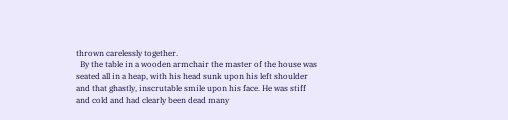thrown carelessly together.
  By the table in a wooden armchair the master of the house was
seated all in a heap, with his head sunk upon his left shoulder
and that ghastly, inscrutable smile upon his face. He was stiff
and cold and had clearly been dead many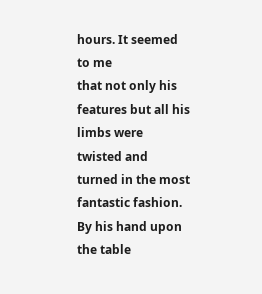hours. It seemed to me
that not only his features but all his limbs were twisted and
turned in the most fantastic fashion. By his hand upon the table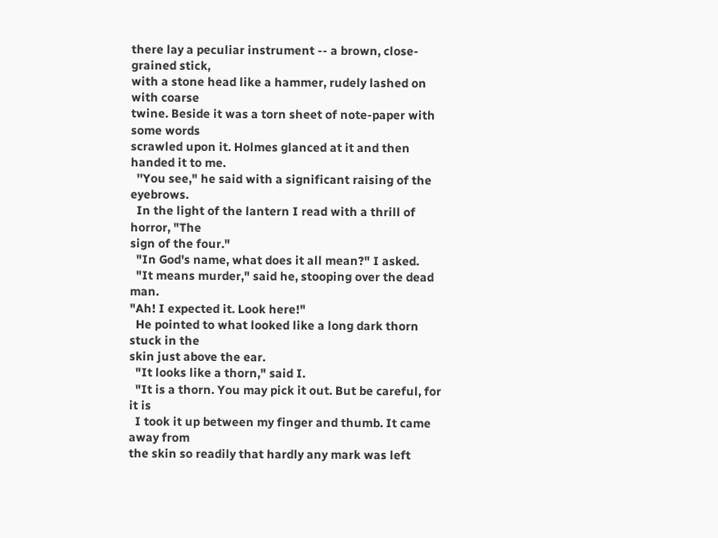there lay a peculiar instrument -- a brown, close-grained stick,
with a stone head like a hammer, rudely lashed on with coarse
twine. Beside it was a torn sheet of note-paper with some words
scrawled upon it. Holmes glanced at it and then handed it to me.
  ''You see," he said with a significant raising of the eyebrows.
  In the light of the lantern I read with a thrill of horror, "The
sign of the four."
  "In God's name, what does it all mean?" I asked.
  "It means murder," said he, stooping over the dead man.
"Ah! I expected it. Look here!"
  He pointed to what looked like a long dark thorn stuck in the
skin just above the ear.
  "It looks like a thorn," said I.
  "It is a thorn. You may pick it out. But be careful, for it is
  I took it up between my finger and thumb. It came away from
the skin so readily that hardly any mark was left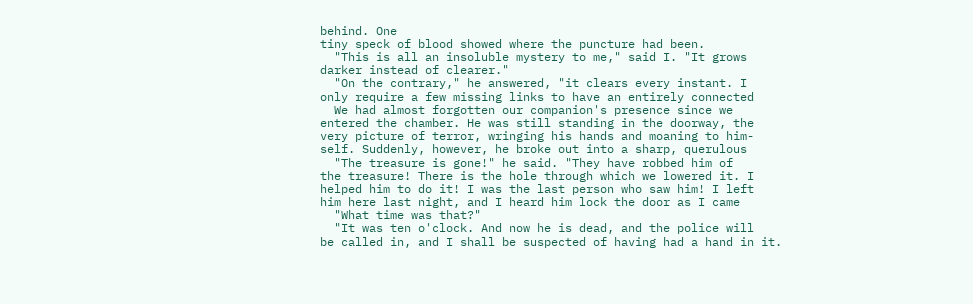behind. One
tiny speck of blood showed where the puncture had been.
  "This is all an insoluble mystery to me," said I. "It grows
darker instead of clearer."
  "On the contrary," he answered, "it clears every instant. I
only require a few missing links to have an entirely connected
  We had almost forgotten our companion's presence since we
entered the chamber. He was still standing in the doorway, the
very picture of terror, wringing his hands and moaning to him-
self. Suddenly, however, he broke out into a sharp, querulous
  "The treasure is gone!" he said. "They have robbed him of
the treasure! There is the hole through which we lowered it. I
helped him to do it! I was the last person who saw him! I left
him here last night, and I heard him lock the door as I came
  "What time was that?"
  "It was ten o'clock. And now he is dead, and the police will
be called in, and I shall be suspected of having had a hand in it.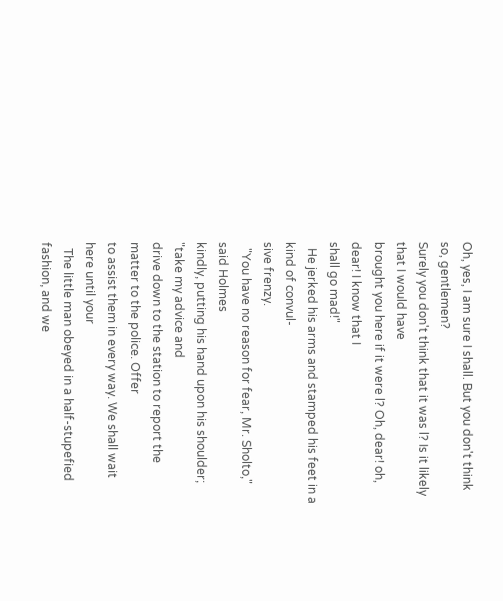Oh, yes, I am sure I shall. But you don't think so, gentlemen?
Surely you don't think that it was l? Is it likely that I would have
brought you here if it were l? Oh, dear! oh, dear! I know that I
shall go mad!"
  He jerked his arms and stamped his feet in a kind of convul-
sive frenzy.
  "You have no reason for fear, Mr. Sholto," said Holmes
kindly, putting his hand upon his shoulder; "take my advice and
drive down to the station to report the matter to the police. Offer
to assist them in every way. We shall wait here until your
  The little man obeyed in a half-stupefied fashion, and we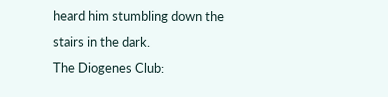heard him stumbling down the stairs in the dark.
The Diogenes Club: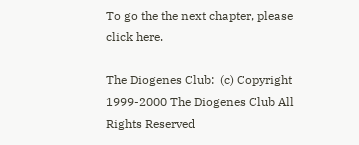To go the the next chapter, please click here.

The Diogenes Club:  (c) Copyright 1999-2000 The Diogenes Club All Rights Reserved